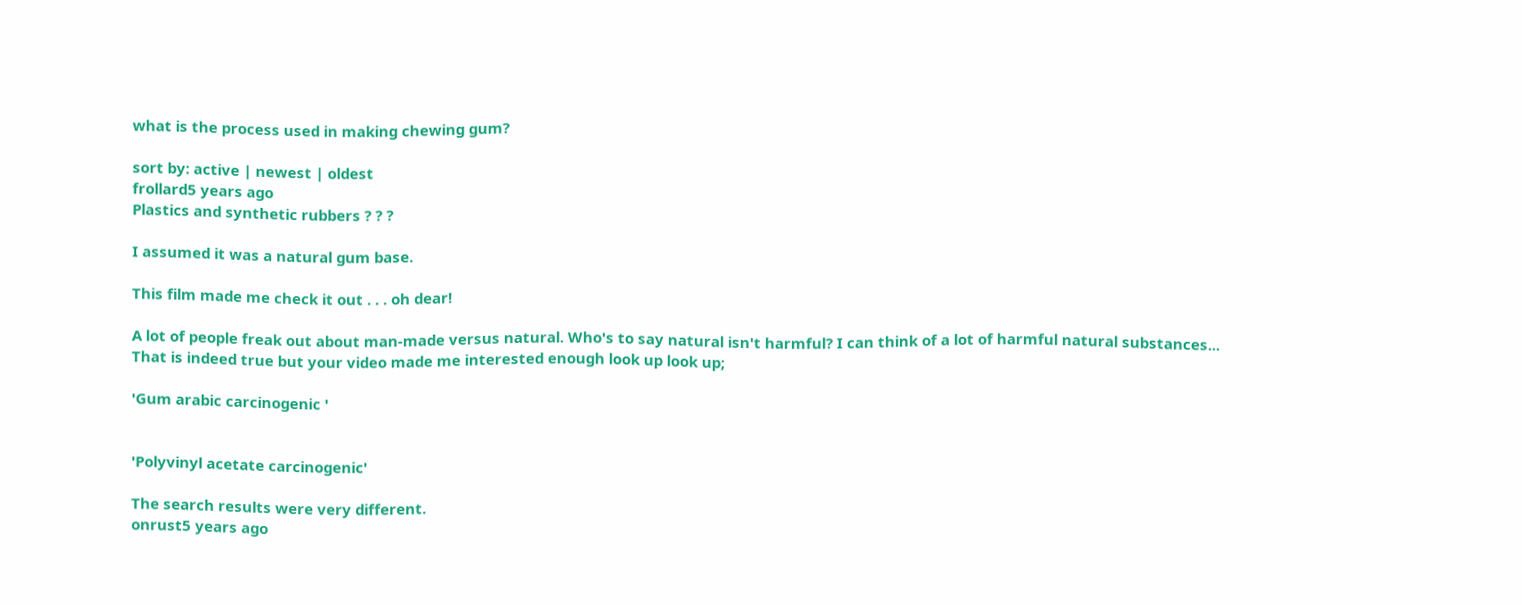what is the process used in making chewing gum?

sort by: active | newest | oldest
frollard5 years ago
Plastics and synthetic rubbers ? ? ?

I assumed it was a natural gum base.

This film made me check it out . . . oh dear!

A lot of people freak out about man-made versus natural. Who's to say natural isn't harmful? I can think of a lot of harmful natural substances...
That is indeed true but your video made me interested enough look up look up;

'Gum arabic carcinogenic '


'Polyvinyl acetate carcinogenic'

The search results were very different.
onrust5 years ago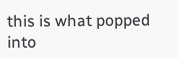this is what popped into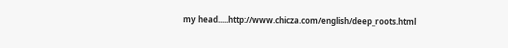my head.....http://www.chicza.com/english/deep_roots.html